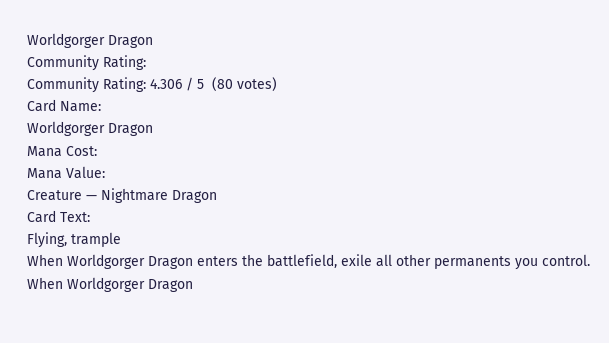Worldgorger Dragon
Community Rating:
Community Rating: 4.306 / 5  (80 votes)
Card Name:
Worldgorger Dragon
Mana Cost:
Mana Value:
Creature — Nightmare Dragon
Card Text:
Flying, trample
When Worldgorger Dragon enters the battlefield, exile all other permanents you control.
When Worldgorger Dragon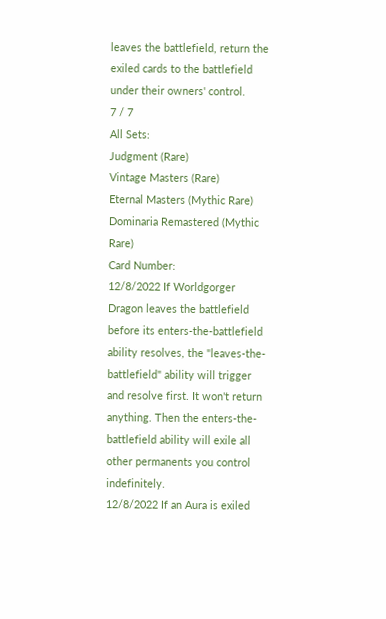leaves the battlefield, return the exiled cards to the battlefield under their owners' control.
7 / 7
All Sets:
Judgment (Rare)
Vintage Masters (Rare)
Eternal Masters (Mythic Rare)
Dominaria Remastered (Mythic Rare)
Card Number:
12/8/2022 If Worldgorger Dragon leaves the battlefield before its enters-the-battlefield ability resolves, the "leaves-the-battlefield" ability will trigger and resolve first. It won't return anything. Then the enters-the-battlefield ability will exile all other permanents you control indefinitely.
12/8/2022 If an Aura is exiled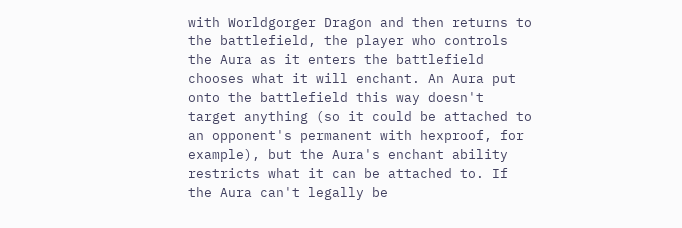with Worldgorger Dragon and then returns to the battlefield, the player who controls the Aura as it enters the battlefield chooses what it will enchant. An Aura put onto the battlefield this way doesn't target anything (so it could be attached to an opponent's permanent with hexproof, for example), but the Aura's enchant ability restricts what it can be attached to. If the Aura can't legally be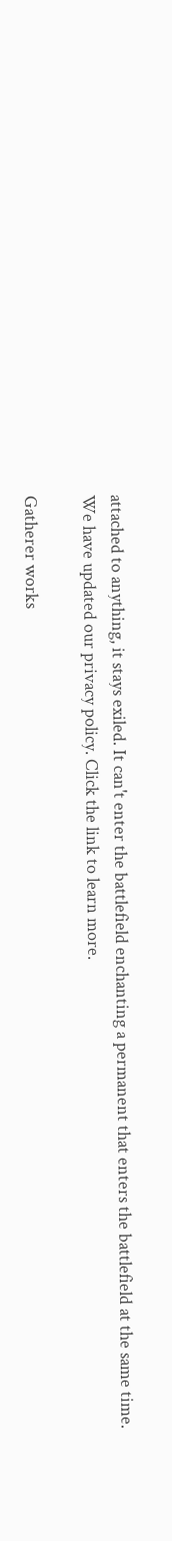attached to anything, it stays exiled. It can't enter the battlefield enchanting a permanent that enters the battlefield at the same time.
We have updated our privacy policy. Click the link to learn more.

Gatherer works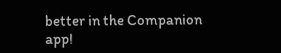better in the Companion app!